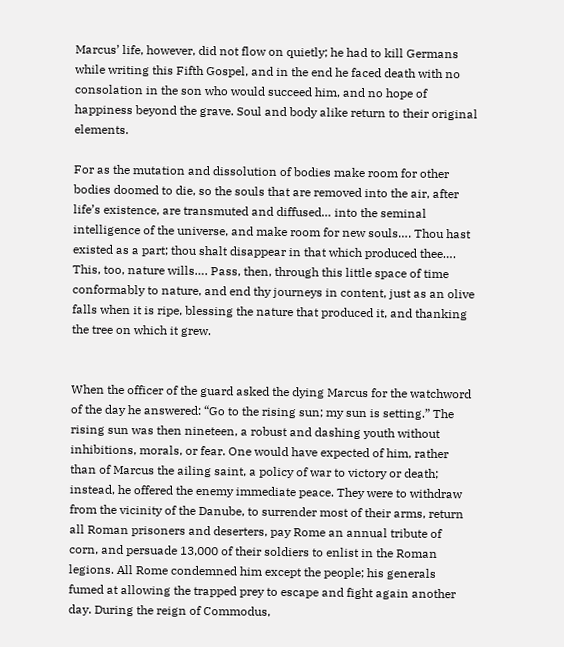Marcus’ life, however, did not flow on quietly; he had to kill Germans while writing this Fifth Gospel, and in the end he faced death with no consolation in the son who would succeed him, and no hope of happiness beyond the grave. Soul and body alike return to their original elements.

For as the mutation and dissolution of bodies make room for other bodies doomed to die, so the souls that are removed into the air, after life’s existence, are transmuted and diffused… into the seminal intelligence of the universe, and make room for new souls…. Thou hast existed as a part; thou shalt disappear in that which produced thee…. This, too, nature wills…. Pass, then, through this little space of time conformably to nature, and end thy journeys in content, just as an olive falls when it is ripe, blessing the nature that produced it, and thanking the tree on which it grew.


When the officer of the guard asked the dying Marcus for the watchword of the day he answered: “Go to the rising sun; my sun is setting.” The rising sun was then nineteen, a robust and dashing youth without inhibitions, morals, or fear. One would have expected of him, rather than of Marcus the ailing saint, a policy of war to victory or death; instead, he offered the enemy immediate peace. They were to withdraw from the vicinity of the Danube, to surrender most of their arms, return all Roman prisoners and deserters, pay Rome an annual tribute of corn, and persuade 13,000 of their soldiers to enlist in the Roman legions. All Rome condemned him except the people; his generals fumed at allowing the trapped prey to escape and fight again another day. During the reign of Commodus,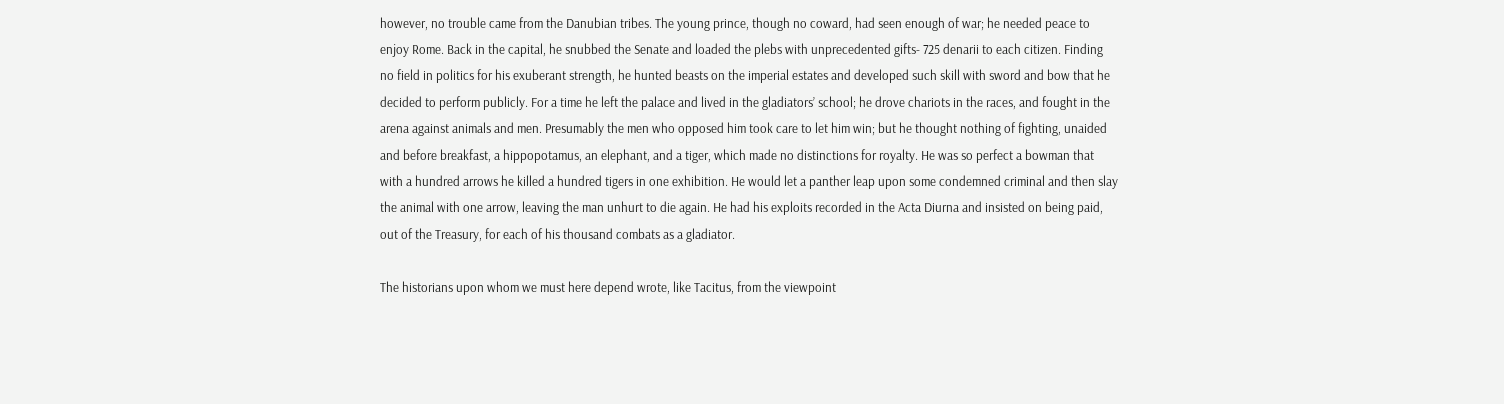however, no trouble came from the Danubian tribes. The young prince, though no coward, had seen enough of war; he needed peace to enjoy Rome. Back in the capital, he snubbed the Senate and loaded the plebs with unprecedented gifts- 725 denarii to each citizen. Finding no field in politics for his exuberant strength, he hunted beasts on the imperial estates and developed such skill with sword and bow that he decided to perform publicly. For a time he left the palace and lived in the gladiators’ school; he drove chariots in the races, and fought in the arena against animals and men. Presumably the men who opposed him took care to let him win; but he thought nothing of fighting, unaided and before breakfast, a hippopotamus, an elephant, and a tiger, which made no distinctions for royalty. He was so perfect a bowman that with a hundred arrows he killed a hundred tigers in one exhibition. He would let a panther leap upon some condemned criminal and then slay the animal with one arrow, leaving the man unhurt to die again. He had his exploits recorded in the Acta Diurna and insisted on being paid, out of the Treasury, for each of his thousand combats as a gladiator.

The historians upon whom we must here depend wrote, like Tacitus, from the viewpoint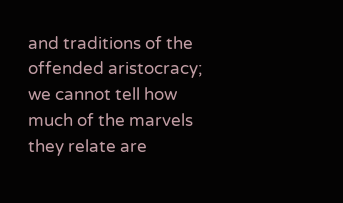and traditions of the offended aristocracy; we cannot tell how much of the marvels they relate are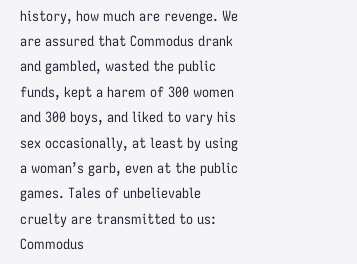history, how much are revenge. We are assured that Commodus drank and gambled, wasted the public funds, kept a harem of 300 women and 300 boys, and liked to vary his sex occasionally, at least by using a woman’s garb, even at the public games. Tales of unbelievable cruelty are transmitted to us: Commodus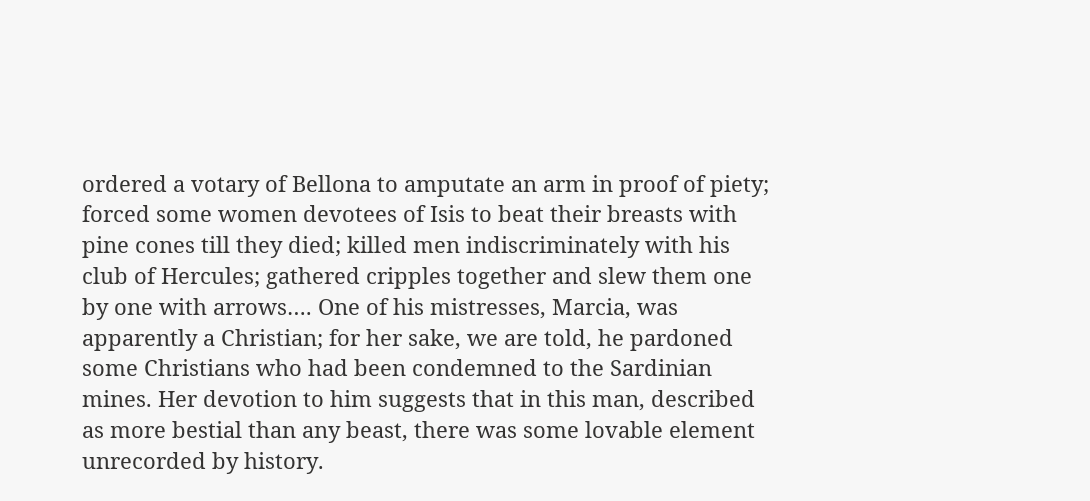ordered a votary of Bellona to amputate an arm in proof of piety; forced some women devotees of Isis to beat their breasts with pine cones till they died; killed men indiscriminately with his club of Hercules; gathered cripples together and slew them one by one with arrows…. One of his mistresses, Marcia, was apparently a Christian; for her sake, we are told, he pardoned some Christians who had been condemned to the Sardinian mines. Her devotion to him suggests that in this man, described as more bestial than any beast, there was some lovable element unrecorded by history.